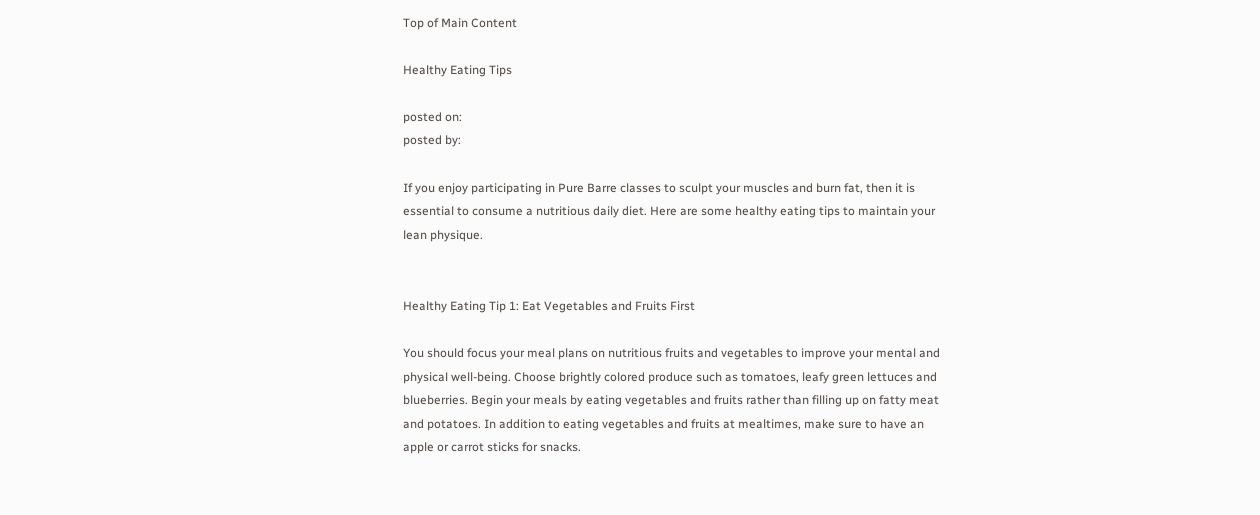Top of Main Content

Healthy Eating Tips

posted on:
posted by:

If you enjoy participating in Pure Barre classes to sculpt your muscles and burn fat, then it is essential to consume a nutritious daily diet. Here are some healthy eating tips to maintain your lean physique.


Healthy Eating Tip 1: Eat Vegetables and Fruits First

You should focus your meal plans on nutritious fruits and vegetables to improve your mental and physical well-being. Choose brightly colored produce such as tomatoes, leafy green lettuces and blueberries. Begin your meals by eating vegetables and fruits rather than filling up on fatty meat and potatoes. In addition to eating vegetables and fruits at mealtimes, make sure to have an apple or carrot sticks for snacks.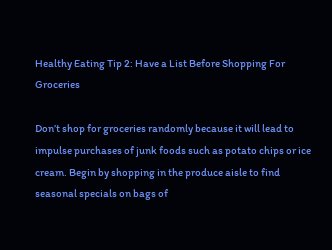Healthy Eating Tip 2: Have a List Before Shopping For Groceries

Don’t shop for groceries randomly because it will lead to impulse purchases of junk foods such as potato chips or ice cream. Begin by shopping in the produce aisle to find seasonal specials on bags of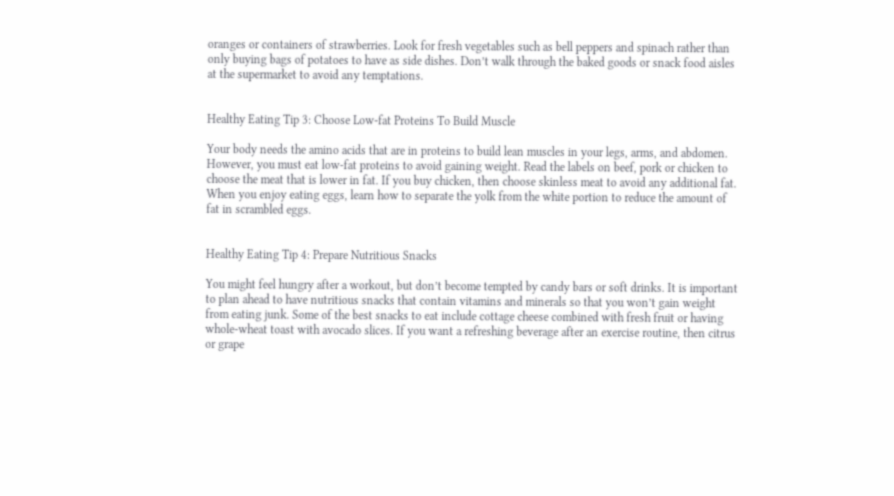oranges or containers of strawberries. Look for fresh vegetables such as bell peppers and spinach rather than only buying bags of potatoes to have as side dishes. Don’t walk through the baked goods or snack food aisles at the supermarket to avoid any temptations.


Healthy Eating Tip 3: Choose Low-fat Proteins To Build Muscle

Your body needs the amino acids that are in proteins to build lean muscles in your legs, arms, and abdomen. However, you must eat low-fat proteins to avoid gaining weight. Read the labels on beef, pork or chicken to choose the meat that is lower in fat. If you buy chicken, then choose skinless meat to avoid any additional fat. When you enjoy eating eggs, learn how to separate the yolk from the white portion to reduce the amount of fat in scrambled eggs.


Healthy Eating Tip 4: Prepare Nutritious Snacks

You might feel hungry after a workout, but don’t become tempted by candy bars or soft drinks. It is important to plan ahead to have nutritious snacks that contain vitamins and minerals so that you won’t gain weight from eating junk. Some of the best snacks to eat include cottage cheese combined with fresh fruit or having whole-wheat toast with avocado slices. If you want a refreshing beverage after an exercise routine, then citrus or grape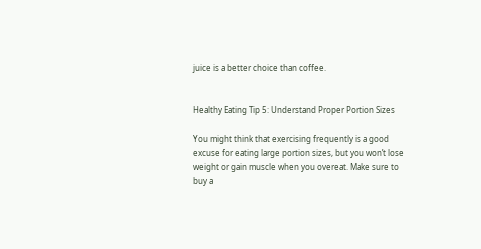juice is a better choice than coffee.


Healthy Eating Tip 5: Understand Proper Portion Sizes

You might think that exercising frequently is a good excuse for eating large portion sizes, but you won’t lose weight or gain muscle when you overeat. Make sure to buy a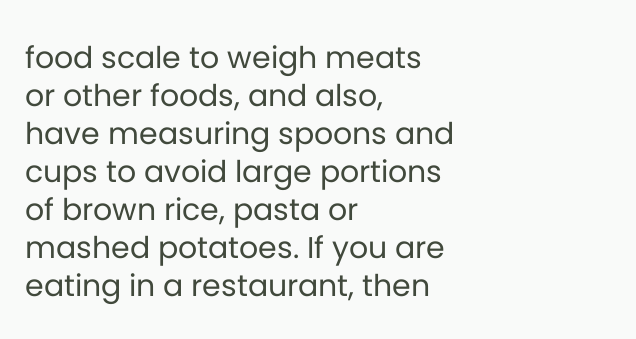food scale to weigh meats or other foods, and also, have measuring spoons and cups to avoid large portions of brown rice, pasta or mashed potatoes. If you are eating in a restaurant, then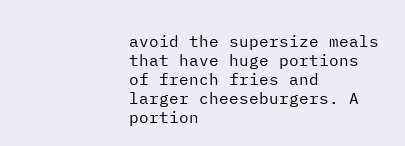avoid the supersize meals that have huge portions of french fries and larger cheeseburgers. A portion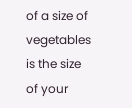of a size of vegetables is the size of your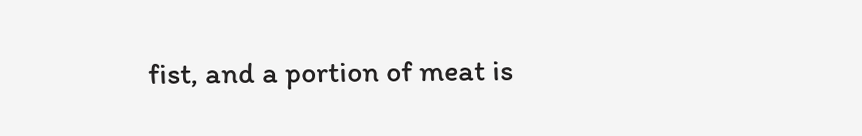fist, and a portion of meat is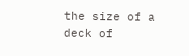the size of a deck of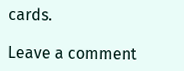cards.

Leave a comment